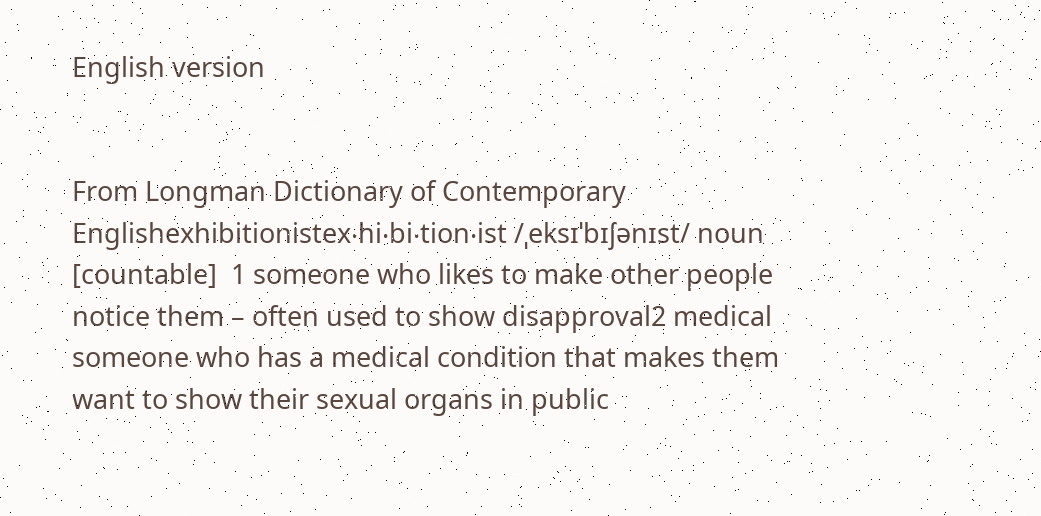English version


From Longman Dictionary of Contemporary Englishexhibitionistex‧hi‧bi‧tion‧ist /ˌeksɪˈbɪʃənɪst/ noun [countable]  1 someone who likes to make other people notice them – often used to show disapproval2 medical someone who has a medical condition that makes them want to show their sexual organs in public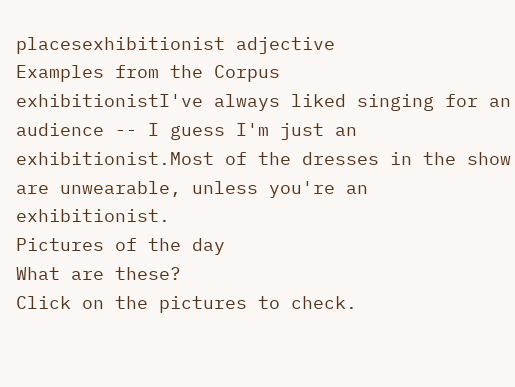placesexhibitionist adjective
Examples from the Corpus
exhibitionistI've always liked singing for an audience -- I guess I'm just an exhibitionist.Most of the dresses in the show are unwearable, unless you're an exhibitionist.
Pictures of the day
What are these?
Click on the pictures to check.